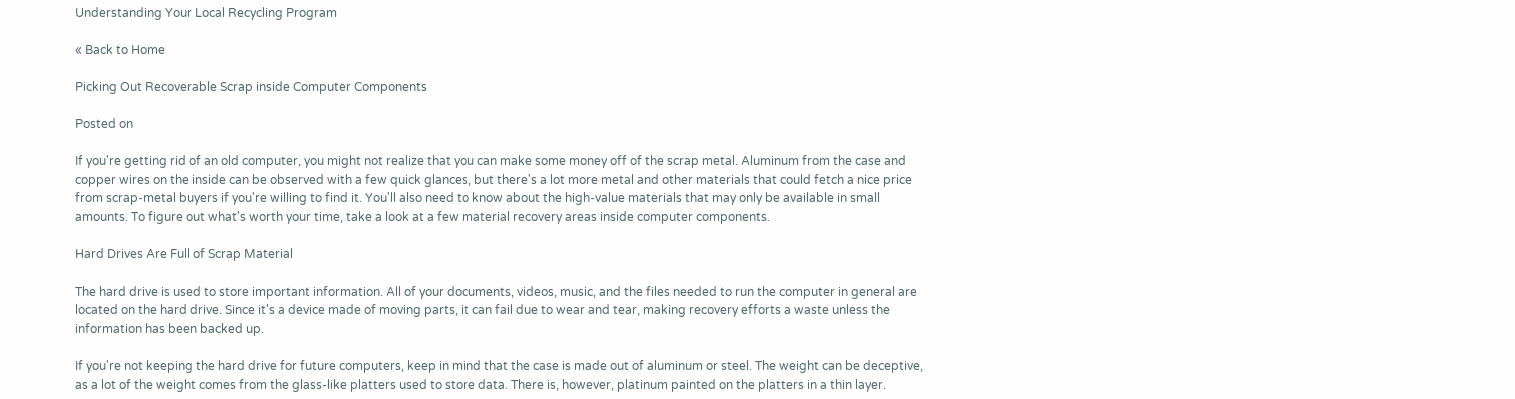Understanding Your Local Recycling Program

« Back to Home

Picking Out Recoverable Scrap inside Computer Components

Posted on

If you're getting rid of an old computer, you might not realize that you can make some money off of the scrap metal. Aluminum from the case and copper wires on the inside can be observed with a few quick glances, but there's a lot more metal and other materials that could fetch a nice price from scrap-metal buyers if you're willing to find it. You'll also need to know about the high-value materials that may only be available in small amounts. To figure out what's worth your time, take a look at a few material recovery areas inside computer components.

Hard Drives Are Full of Scrap Material

The hard drive is used to store important information. All of your documents, videos, music, and the files needed to run the computer in general are located on the hard drive. Since it's a device made of moving parts, it can fail due to wear and tear, making recovery efforts a waste unless the information has been backed up.

If you're not keeping the hard drive for future computers, keep in mind that the case is made out of aluminum or steel. The weight can be deceptive, as a lot of the weight comes from the glass-like platters used to store data. There is, however, platinum painted on the platters in a thin layer.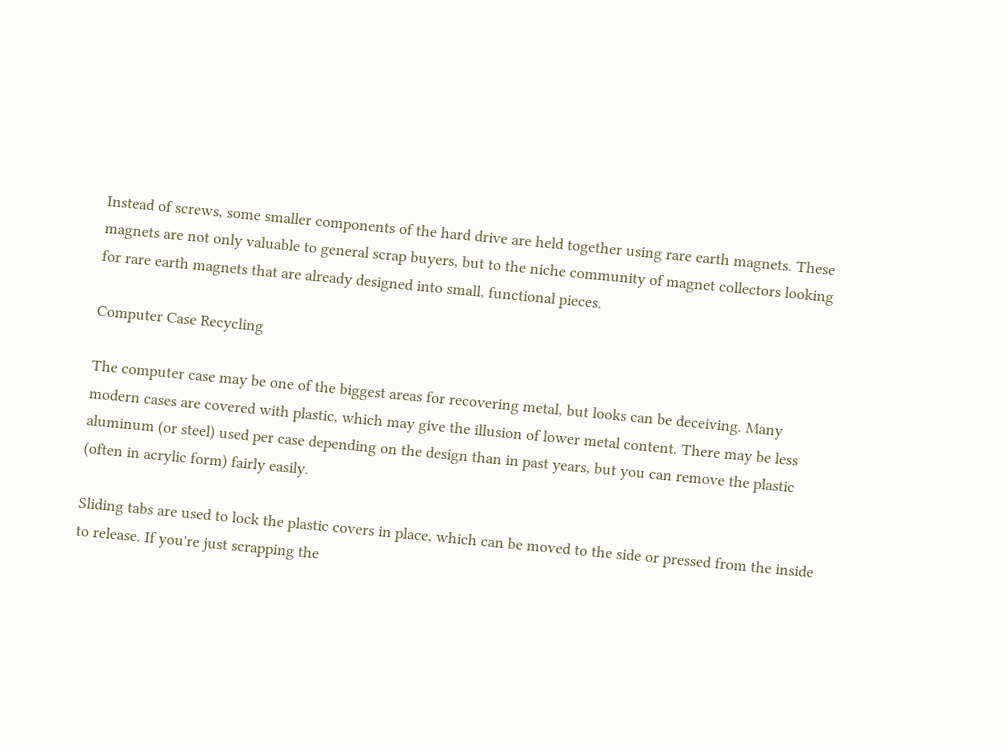Instead of screws, some smaller components of the hard drive are held together using rare earth magnets. These magnets are not only valuable to general scrap buyers, but to the niche community of magnet collectors looking for rare earth magnets that are already designed into small, functional pieces.

Computer Case Recycling

The computer case may be one of the biggest areas for recovering metal, but looks can be deceiving. Many modern cases are covered with plastic, which may give the illusion of lower metal content. There may be less aluminum (or steel) used per case depending on the design than in past years, but you can remove the plastic (often in acrylic form) fairly easily.

Sliding tabs are used to lock the plastic covers in place, which can be moved to the side or pressed from the inside to release. If you're just scrapping the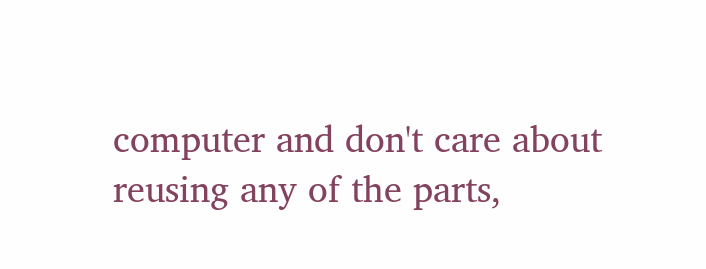computer and don't care about reusing any of the parts,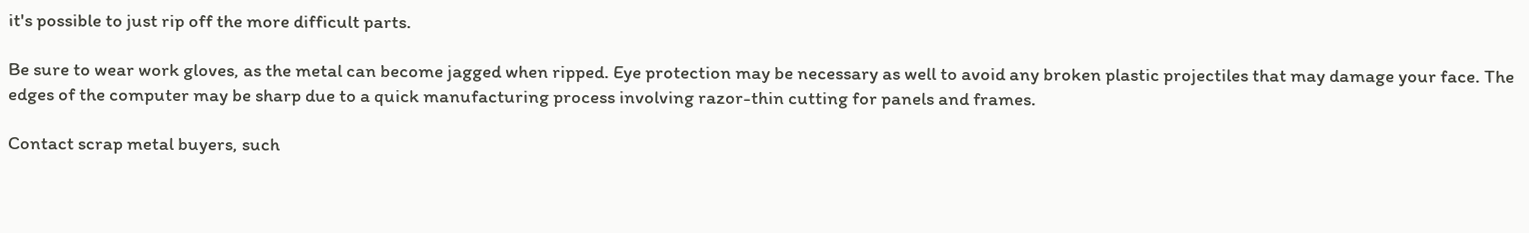it's possible to just rip off the more difficult parts.

Be sure to wear work gloves, as the metal can become jagged when ripped. Eye protection may be necessary as well to avoid any broken plastic projectiles that may damage your face. The edges of the computer may be sharp due to a quick manufacturing process involving razor-thin cutting for panels and frames.

Contact scrap metal buyers, such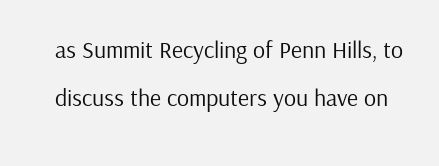as Summit Recycling of Penn Hills, to discuss the computers you have on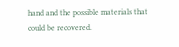hand and the possible materials that could be recovered.